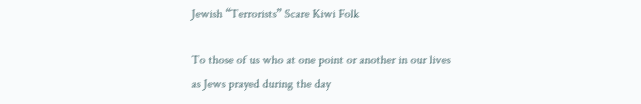Jewish “Terrorists” Scare Kiwi Folk

To those of us who at one point or another in our lives as Jews prayed during the day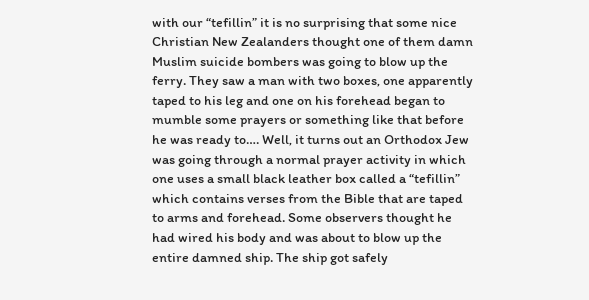with our “tefillin” it is no surprising that some nice Christian New Zealanders thought one of them damn Muslim suicide bombers was going to blow up the ferry. They saw a man with two boxes, one apparently taped to his leg and one on his forehead began to mumble some prayers or something like that before he was ready to…. Well, it turns out an Orthodox Jew was going through a normal prayer activity in which one uses a small black leather box called a “tefillin” which contains verses from the Bible that are taped to arms and forehead. Some observers thought he had wired his body and was about to blow up the entire damned ship. The ship got safely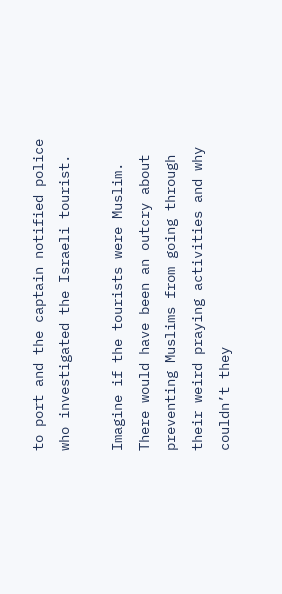to port and the captain notified police who investigated the Israeli tourist.

Imagine if the tourists were Muslim. There would have been an outcry about preventing Muslims from going through their weird praying activities and why couldn’t they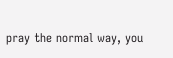pray the normal way, you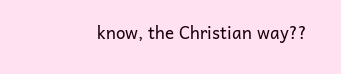know, the Christian way??